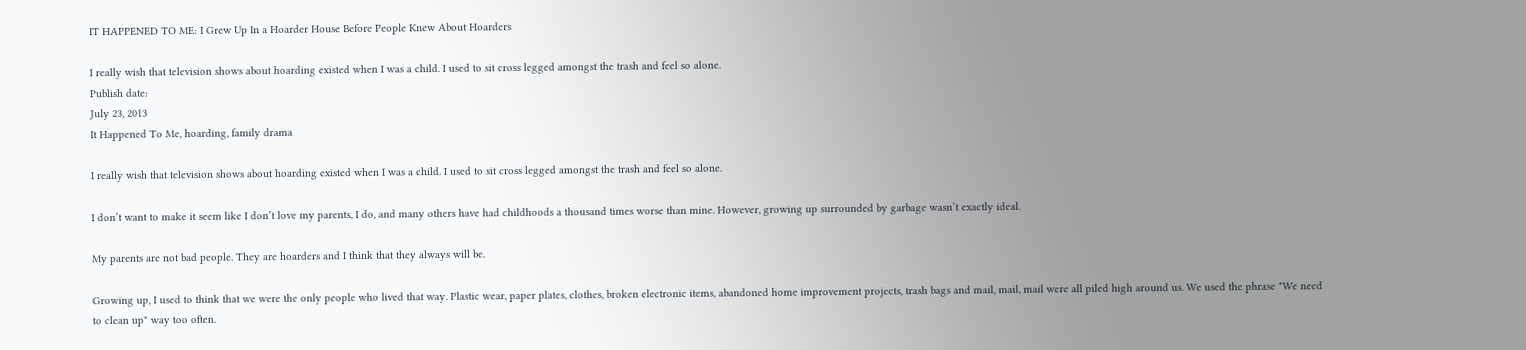IT HAPPENED TO ME: I Grew Up In a Hoarder House Before People Knew About Hoarders

I really wish that television shows about hoarding existed when I was a child. I used to sit cross legged amongst the trash and feel so alone.
Publish date:
July 23, 2013
It Happened To Me, hoarding, family drama

I really wish that television shows about hoarding existed when I was a child. I used to sit cross legged amongst the trash and feel so alone.

I don’t want to make it seem like I don’t love my parents, I do, and many others have had childhoods a thousand times worse than mine. However, growing up surrounded by garbage wasn’t exactly ideal.

My parents are not bad people. They are hoarders and I think that they always will be.

Growing up, I used to think that we were the only people who lived that way. Plastic wear, paper plates, clothes, broken electronic items, abandoned home improvement projects, trash bags and mail, mail, mail were all piled high around us. We used the phrase "We need to clean up" way too often.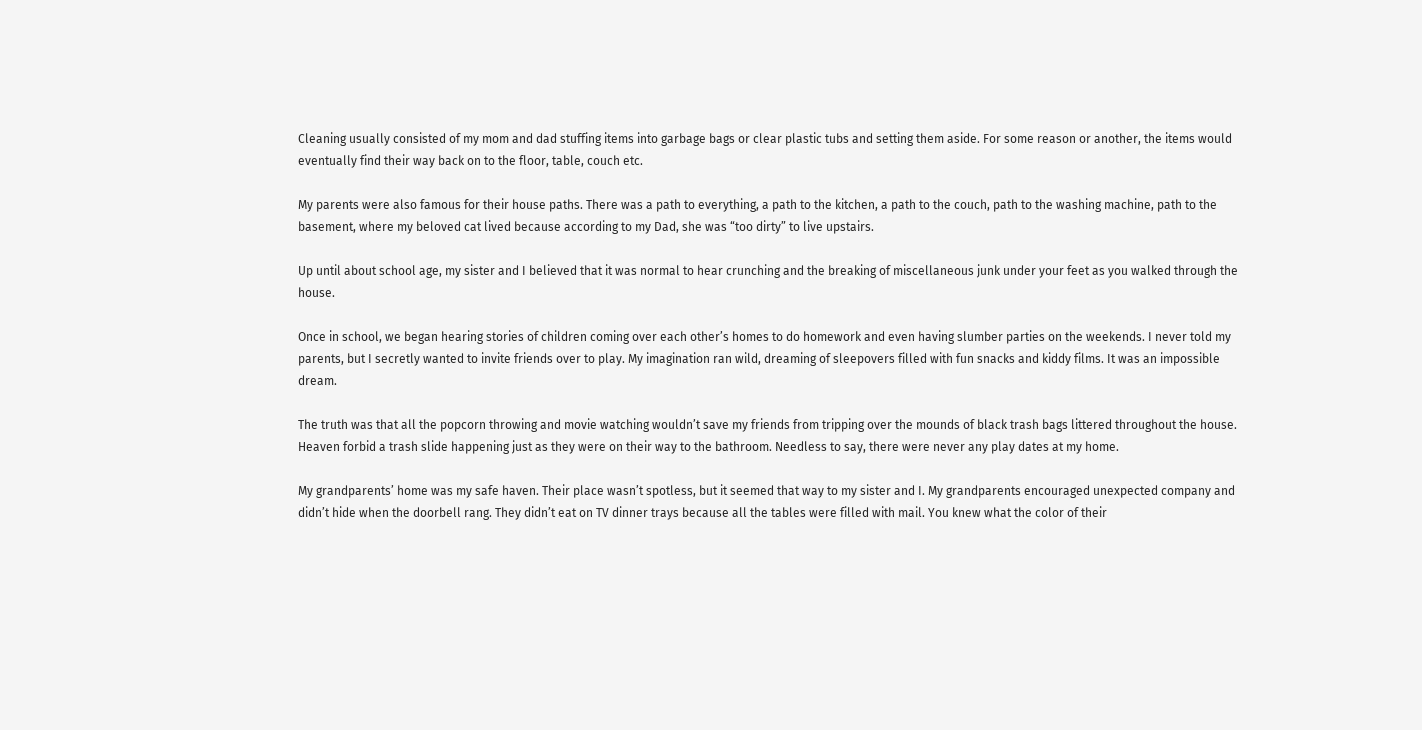Cleaning usually consisted of my mom and dad stuffing items into garbage bags or clear plastic tubs and setting them aside. For some reason or another, the items would eventually find their way back on to the floor, table, couch etc.

My parents were also famous for their house paths. There was a path to everything, a path to the kitchen, a path to the couch, path to the washing machine, path to the basement, where my beloved cat lived because according to my Dad, she was “too dirty” to live upstairs.

Up until about school age, my sister and I believed that it was normal to hear crunching and the breaking of miscellaneous junk under your feet as you walked through the house.

Once in school, we began hearing stories of children coming over each other’s homes to do homework and even having slumber parties on the weekends. I never told my parents, but I secretly wanted to invite friends over to play. My imagination ran wild, dreaming of sleepovers filled with fun snacks and kiddy films. It was an impossible dream.

The truth was that all the popcorn throwing and movie watching wouldn’t save my friends from tripping over the mounds of black trash bags littered throughout the house. Heaven forbid a trash slide happening just as they were on their way to the bathroom. Needless to say, there were never any play dates at my home.

My grandparents’ home was my safe haven. Their place wasn’t spotless, but it seemed that way to my sister and I. My grandparents encouraged unexpected company and didn’t hide when the doorbell rang. They didn’t eat on TV dinner trays because all the tables were filled with mail. You knew what the color of their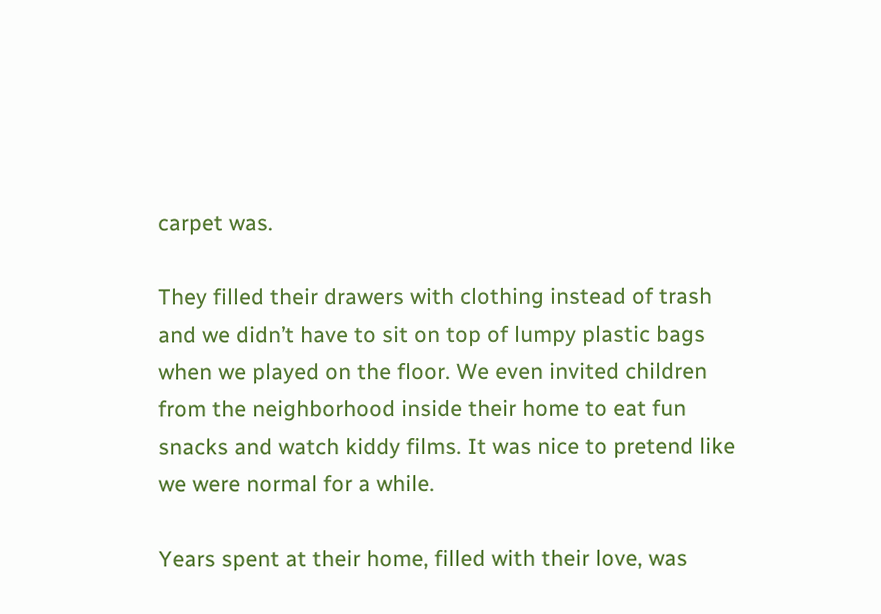carpet was.

They filled their drawers with clothing instead of trash and we didn’t have to sit on top of lumpy plastic bags when we played on the floor. We even invited children from the neighborhood inside their home to eat fun snacks and watch kiddy films. It was nice to pretend like we were normal for a while.

Years spent at their home, filled with their love, was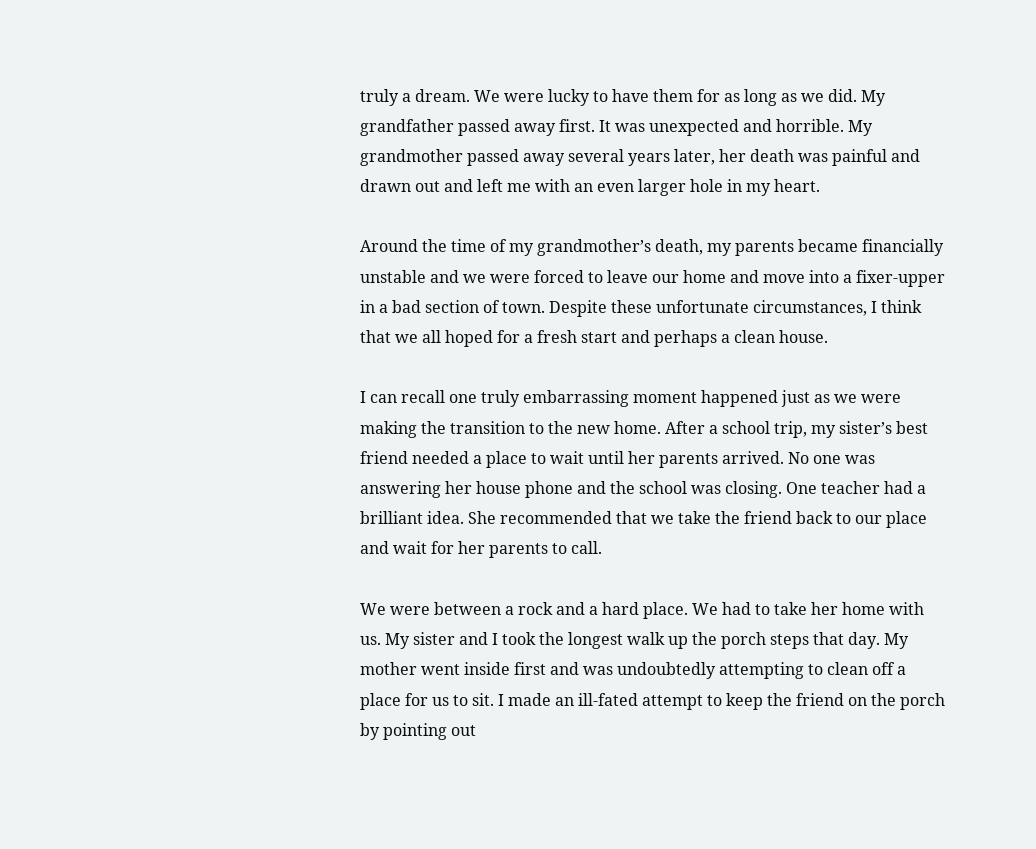truly a dream. We were lucky to have them for as long as we did. My grandfather passed away first. It was unexpected and horrible. My grandmother passed away several years later, her death was painful and drawn out and left me with an even larger hole in my heart.

Around the time of my grandmother’s death, my parents became financially unstable and we were forced to leave our home and move into a fixer-upper in a bad section of town. Despite these unfortunate circumstances, I think that we all hoped for a fresh start and perhaps a clean house.

I can recall one truly embarrassing moment happened just as we were making the transition to the new home. After a school trip, my sister’s best friend needed a place to wait until her parents arrived. No one was answering her house phone and the school was closing. One teacher had a brilliant idea. She recommended that we take the friend back to our place and wait for her parents to call.

We were between a rock and a hard place. We had to take her home with us. My sister and I took the longest walk up the porch steps that day. My mother went inside first and was undoubtedly attempting to clean off a place for us to sit. I made an ill-fated attempt to keep the friend on the porch by pointing out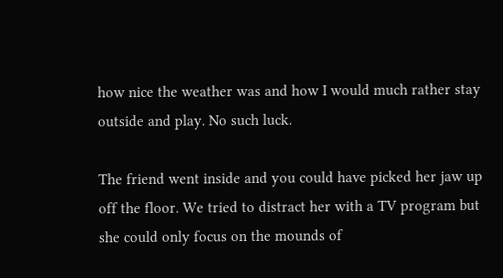how nice the weather was and how I would much rather stay outside and play. No such luck.

The friend went inside and you could have picked her jaw up off the floor. We tried to distract her with a TV program but she could only focus on the mounds of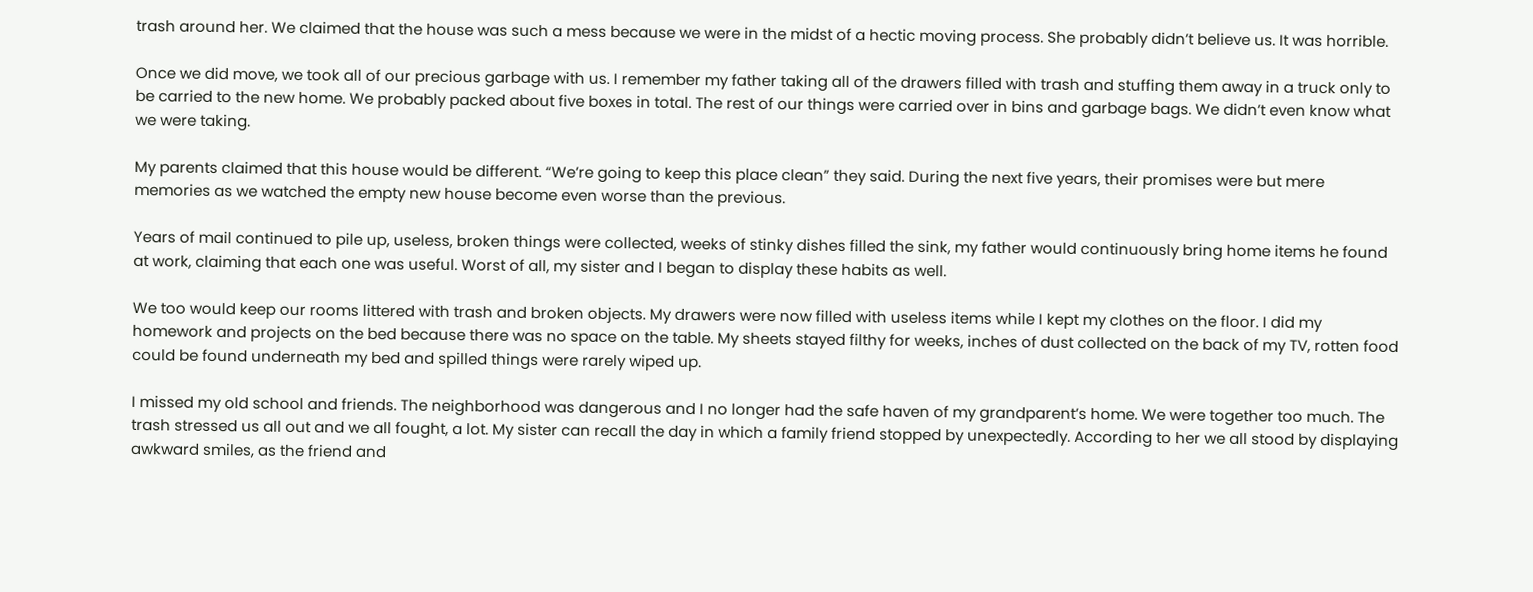trash around her. We claimed that the house was such a mess because we were in the midst of a hectic moving process. She probably didn’t believe us. It was horrible.

Once we did move, we took all of our precious garbage with us. I remember my father taking all of the drawers filled with trash and stuffing them away in a truck only to be carried to the new home. We probably packed about five boxes in total. The rest of our things were carried over in bins and garbage bags. We didn’t even know what we were taking.

My parents claimed that this house would be different. “We’re going to keep this place clean” they said. During the next five years, their promises were but mere memories as we watched the empty new house become even worse than the previous.

Years of mail continued to pile up, useless, broken things were collected, weeks of stinky dishes filled the sink, my father would continuously bring home items he found at work, claiming that each one was useful. Worst of all, my sister and I began to display these habits as well.

We too would keep our rooms littered with trash and broken objects. My drawers were now filled with useless items while I kept my clothes on the floor. I did my homework and projects on the bed because there was no space on the table. My sheets stayed filthy for weeks, inches of dust collected on the back of my TV, rotten food could be found underneath my bed and spilled things were rarely wiped up.

I missed my old school and friends. The neighborhood was dangerous and I no longer had the safe haven of my grandparent’s home. We were together too much. The trash stressed us all out and we all fought, a lot. My sister can recall the day in which a family friend stopped by unexpectedly. According to her we all stood by displaying awkward smiles, as the friend and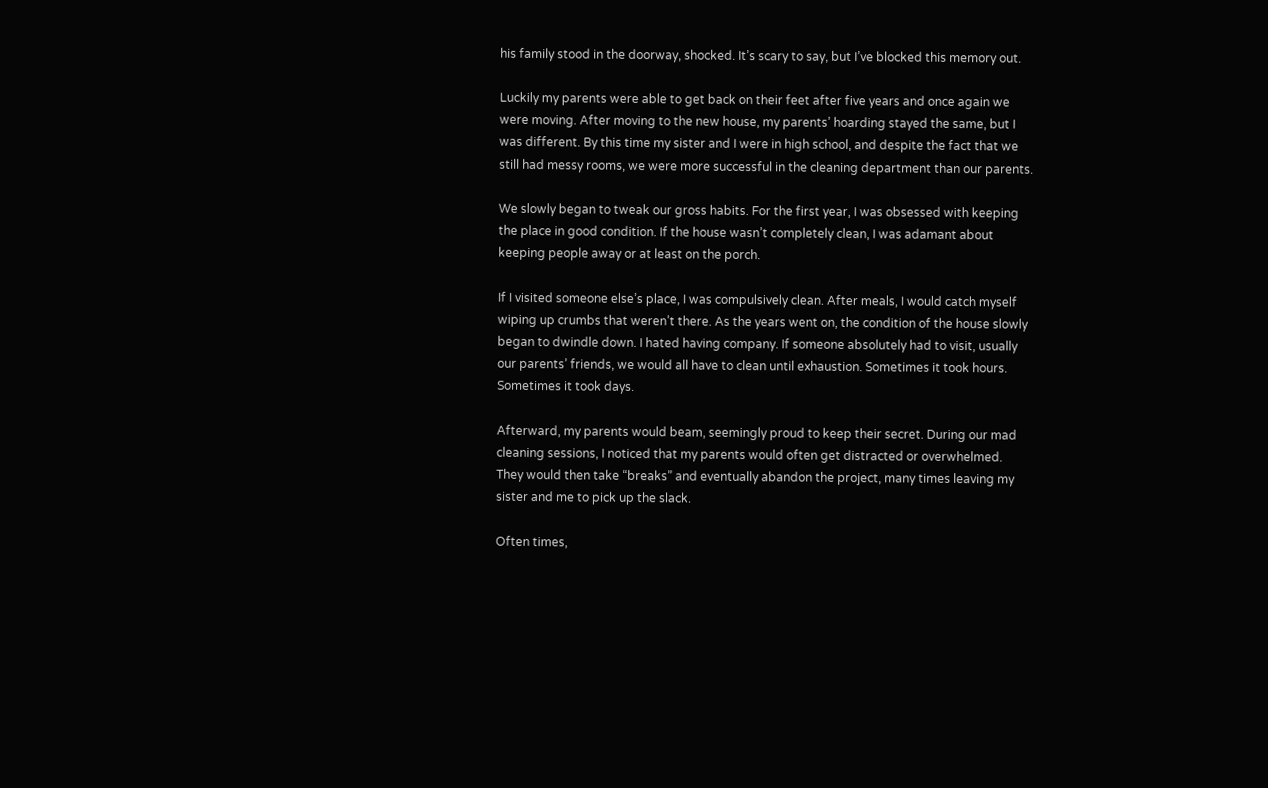his family stood in the doorway, shocked. It’s scary to say, but I’ve blocked this memory out.

Luckily my parents were able to get back on their feet after five years and once again we were moving. After moving to the new house, my parents’ hoarding stayed the same, but I was different. By this time my sister and I were in high school, and despite the fact that we still had messy rooms, we were more successful in the cleaning department than our parents.

We slowly began to tweak our gross habits. For the first year, I was obsessed with keeping the place in good condition. If the house wasn’t completely clean, I was adamant about keeping people away or at least on the porch.

If I visited someone else’s place, I was compulsively clean. After meals, I would catch myself wiping up crumbs that weren’t there. As the years went on, the condition of the house slowly began to dwindle down. I hated having company. If someone absolutely had to visit, usually our parents’ friends, we would all have to clean until exhaustion. Sometimes it took hours. Sometimes it took days.

Afterward, my parents would beam, seemingly proud to keep their secret. During our mad cleaning sessions, I noticed that my parents would often get distracted or overwhelmed. They would then take “breaks” and eventually abandon the project, many times leaving my sister and me to pick up the slack.

Often times,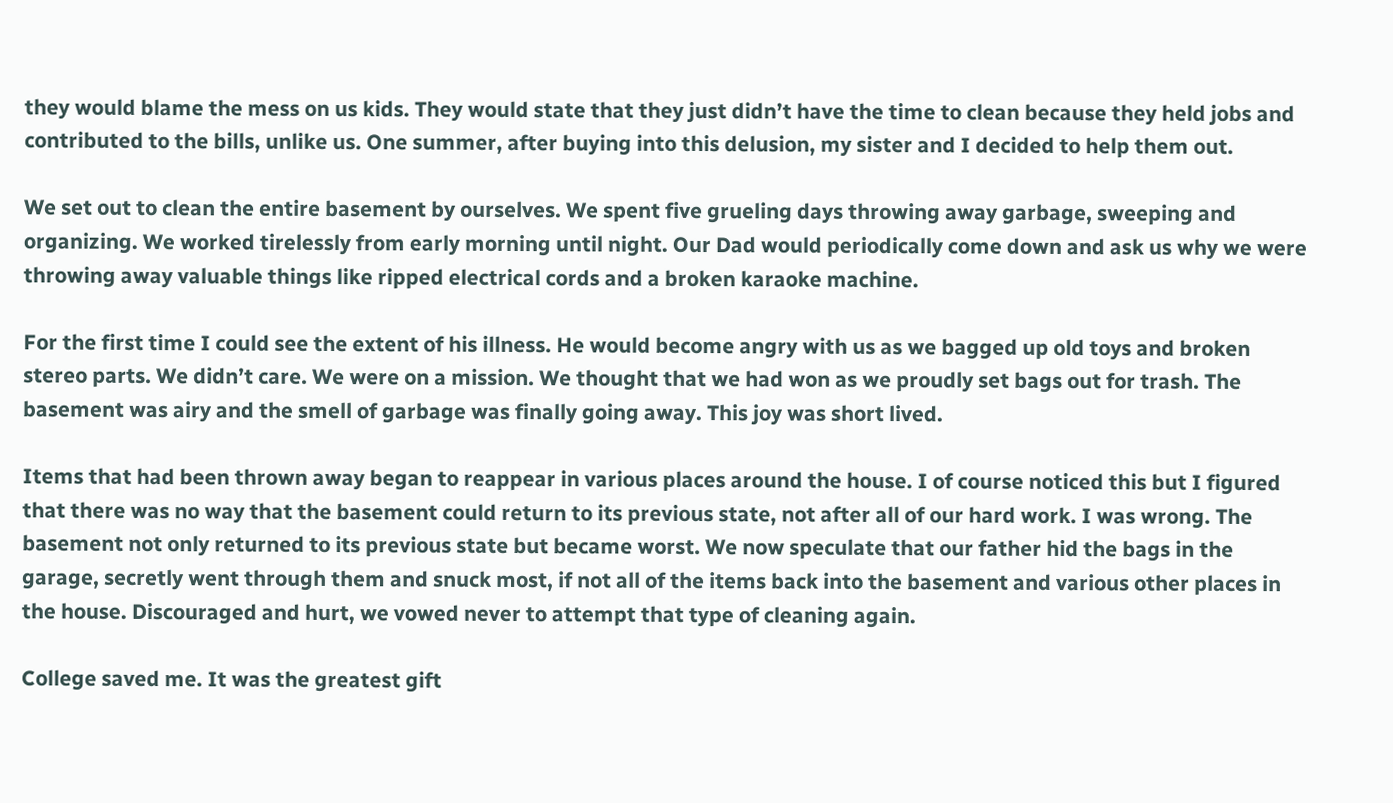they would blame the mess on us kids. They would state that they just didn’t have the time to clean because they held jobs and contributed to the bills, unlike us. One summer, after buying into this delusion, my sister and I decided to help them out.

We set out to clean the entire basement by ourselves. We spent five grueling days throwing away garbage, sweeping and organizing. We worked tirelessly from early morning until night. Our Dad would periodically come down and ask us why we were throwing away valuable things like ripped electrical cords and a broken karaoke machine.

For the first time I could see the extent of his illness. He would become angry with us as we bagged up old toys and broken stereo parts. We didn’t care. We were on a mission. We thought that we had won as we proudly set bags out for trash. The basement was airy and the smell of garbage was finally going away. This joy was short lived.

Items that had been thrown away began to reappear in various places around the house. I of course noticed this but I figured that there was no way that the basement could return to its previous state, not after all of our hard work. I was wrong. The basement not only returned to its previous state but became worst. We now speculate that our father hid the bags in the garage, secretly went through them and snuck most, if not all of the items back into the basement and various other places in the house. Discouraged and hurt, we vowed never to attempt that type of cleaning again.

College saved me. It was the greatest gift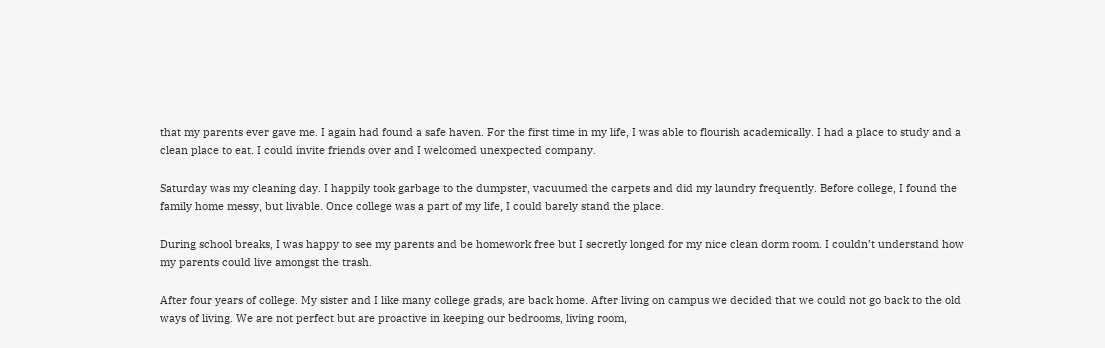that my parents ever gave me. I again had found a safe haven. For the first time in my life, I was able to flourish academically. I had a place to study and a clean place to eat. I could invite friends over and I welcomed unexpected company.

Saturday was my cleaning day. I happily took garbage to the dumpster, vacuumed the carpets and did my laundry frequently. Before college, I found the family home messy, but livable. Once college was a part of my life, I could barely stand the place.

During school breaks, I was happy to see my parents and be homework free but I secretly longed for my nice clean dorm room. I couldn’t understand how my parents could live amongst the trash.

After four years of college. My sister and I like many college grads, are back home. After living on campus we decided that we could not go back to the old ways of living. We are not perfect but are proactive in keeping our bedrooms, living room,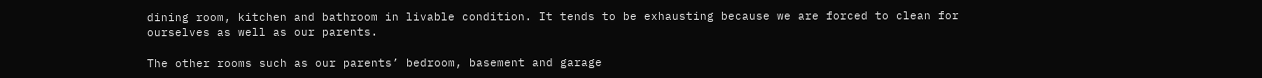dining room, kitchen and bathroom in livable condition. It tends to be exhausting because we are forced to clean for ourselves as well as our parents.

The other rooms such as our parents’ bedroom, basement and garage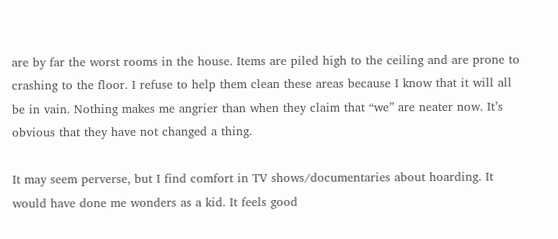are by far the worst rooms in the house. Items are piled high to the ceiling and are prone to crashing to the floor. I refuse to help them clean these areas because I know that it will all be in vain. Nothing makes me angrier than when they claim that “we” are neater now. It’s obvious that they have not changed a thing.

It may seem perverse, but I find comfort in TV shows/documentaries about hoarding. It would have done me wonders as a kid. It feels good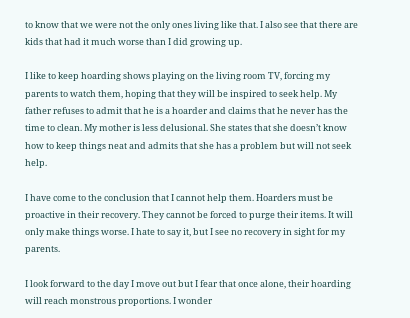to know that we were not the only ones living like that. I also see that there are kids that had it much worse than I did growing up.

I like to keep hoarding shows playing on the living room TV, forcing my parents to watch them, hoping that they will be inspired to seek help. My father refuses to admit that he is a hoarder and claims that he never has the time to clean. My mother is less delusional. She states that she doesn’t know how to keep things neat and admits that she has a problem but will not seek help.

I have come to the conclusion that I cannot help them. Hoarders must be proactive in their recovery. They cannot be forced to purge their items. It will only make things worse. I hate to say it, but I see no recovery in sight for my parents.

I look forward to the day I move out but I fear that once alone, their hoarding will reach monstrous proportions. I wonder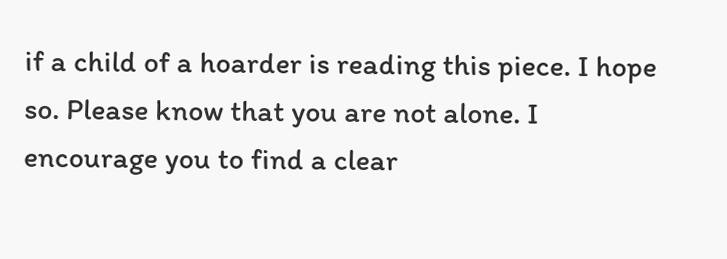if a child of a hoarder is reading this piece. I hope so. Please know that you are not alone. I encourage you to find a clear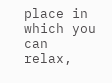place in which you can relax,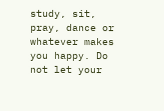study, sit, pray, dance or whatever makes you happy. Do not let your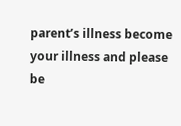parent’s illness become your illness and please be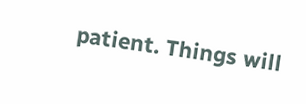patient. Things will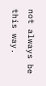not always be this way.